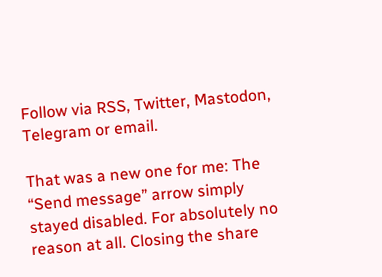Follow via RSS, Twitter, Mastodon, Telegram or email.

That was a new one for me: The “Send message” arrow simply stayed disabled. For absolutely no reason at all. Closing the share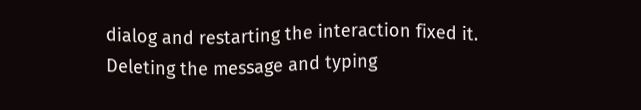dialog and restarting the interaction fixed it. Deleting the message and typing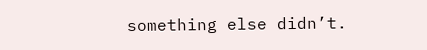something else didn’t.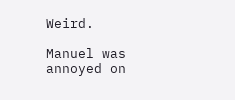Weird.

Manuel was annoyed on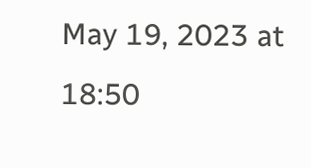May 19, 2023 at 18:50